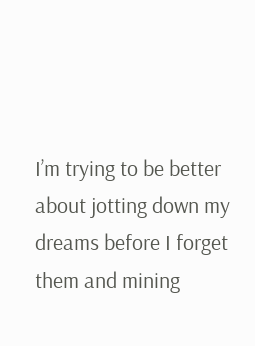I’m trying to be better about jotting down my dreams before I forget them and mining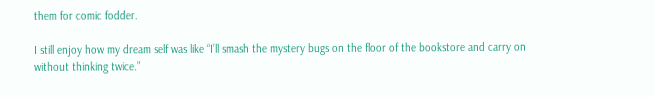them for comic fodder.

I still enjoy how my dream self was like “I’ll smash the mystery bugs on the floor of the bookstore and carry on without thinking twice.”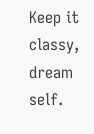Keep it classy, dream self.